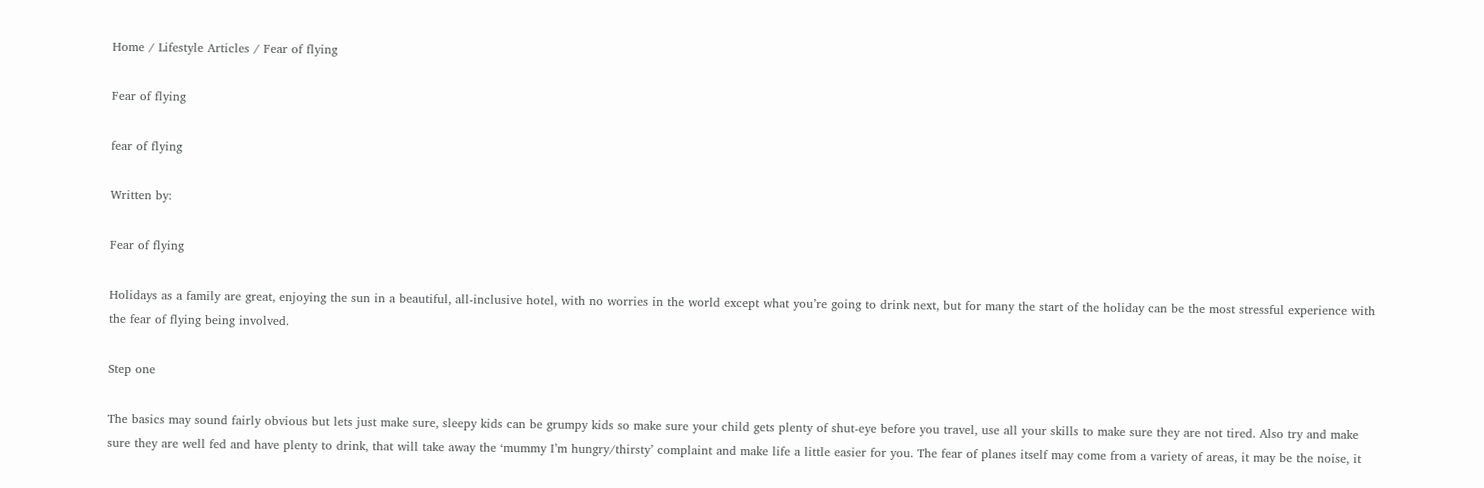Home / Lifestyle Articles / Fear of flying

Fear of flying

fear of flying

Written by:

Fear of flying

Holidays as a family are great, enjoying the sun in a beautiful, all-inclusive hotel, with no worries in the world except what you’re going to drink next, but for many the start of the holiday can be the most stressful experience with the fear of flying being involved.

Step one

The basics may sound fairly obvious but lets just make sure, sleepy kids can be grumpy kids so make sure your child gets plenty of shut-eye before you travel, use all your skills to make sure they are not tired. Also try and make sure they are well fed and have plenty to drink, that will take away the ‘mummy I’m hungry/thirsty’ complaint and make life a little easier for you. The fear of planes itself may come from a variety of areas, it may be the noise, it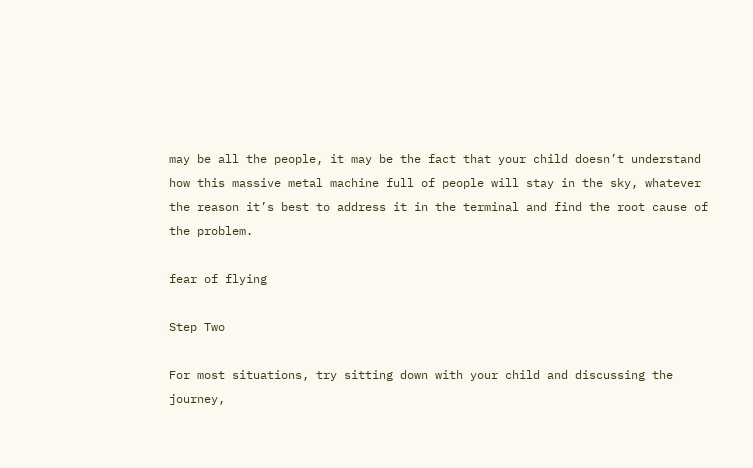may be all the people, it may be the fact that your child doesn’t understand how this massive metal machine full of people will stay in the sky, whatever the reason it’s best to address it in the terminal and find the root cause of the problem.

fear of flying

Step Two

For most situations, try sitting down with your child and discussing the journey,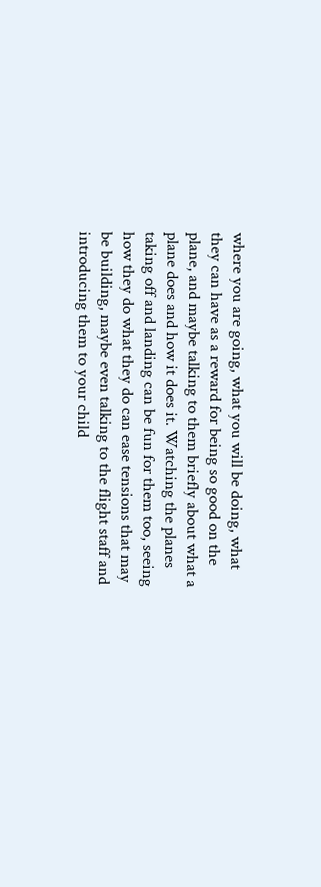where you are going, what you will be doing, what they can have as a reward for being so good on the plane, and maybe talking to them briefly about what a plane does and how it does it. Watching the planes taking off and landing can be fun for them too, seeing how they do what they do can ease tensions that may be building, maybe even talking to the flight staff and introducing them to your child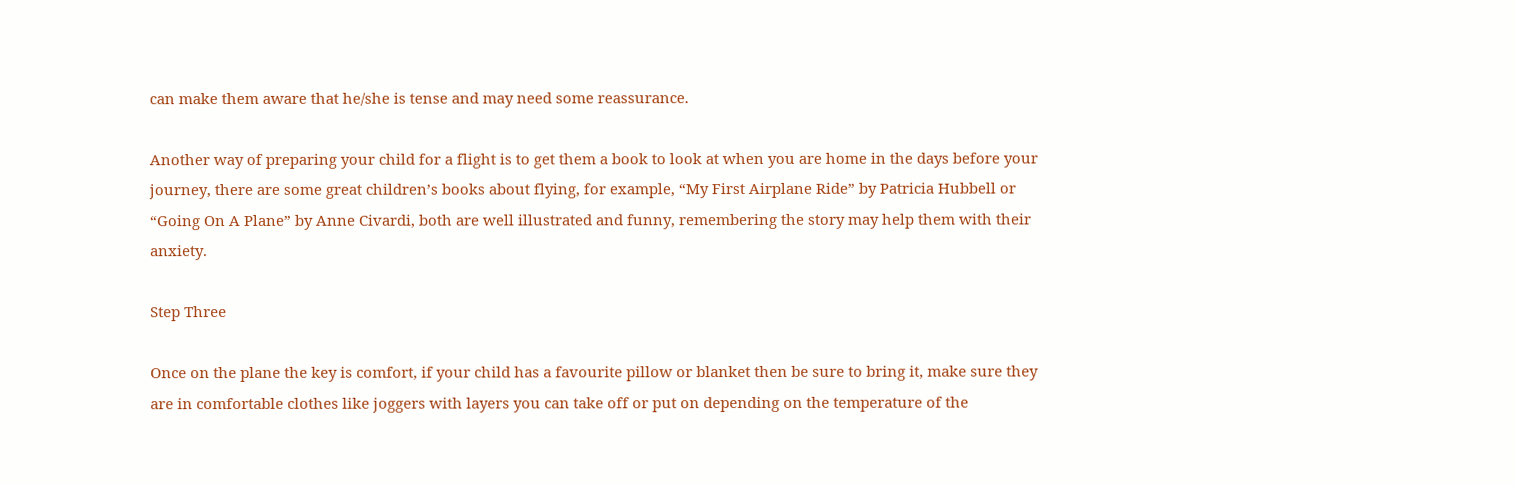can make them aware that he/she is tense and may need some reassurance.

Another way of preparing your child for a flight is to get them a book to look at when you are home in the days before your journey, there are some great children’s books about flying, for example, “My First Airplane Ride” by Patricia Hubbell or “Going On A Plane” by Anne Civardi, both are well illustrated and funny, remembering the story may help them with their anxiety.

Step Three

Once on the plane the key is comfort, if your child has a favourite pillow or blanket then be sure to bring it, make sure they are in comfortable clothes like joggers with layers you can take off or put on depending on the temperature of the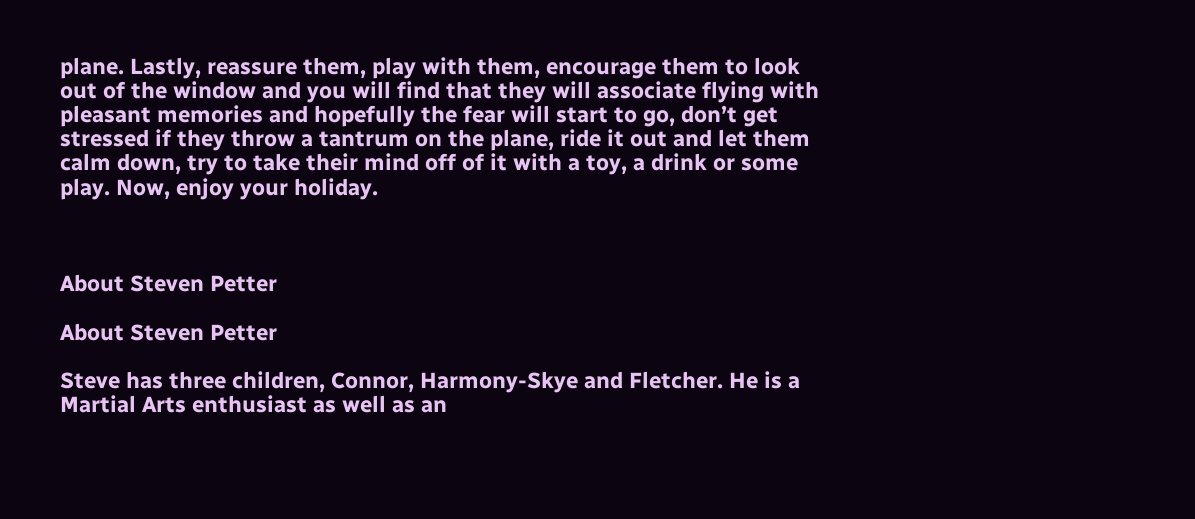plane. Lastly, reassure them, play with them, encourage them to look out of the window and you will find that they will associate flying with pleasant memories and hopefully the fear will start to go, don’t get stressed if they throw a tantrum on the plane, ride it out and let them calm down, try to take their mind off of it with a toy, a drink or some play. Now, enjoy your holiday.



About Steven Petter

About Steven Petter

Steve has three children, Connor, Harmony-Skye and Fletcher. He is a Martial Arts enthusiast as well as an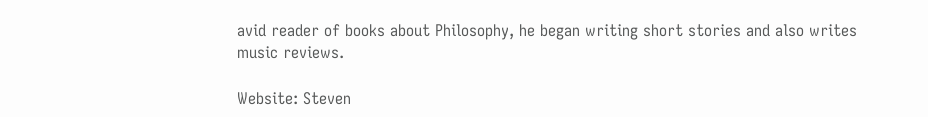avid reader of books about Philosophy, he began writing short stories and also writes music reviews.

Website: Steven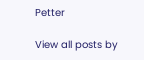Petter

View all posts by